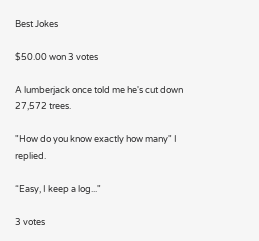Best Jokes

$50.00 won 3 votes

A lumberjack once told me he's cut down 27,572 trees.

"How do you know exactly how many" I replied.

“Easy, I keep a log..."

3 votes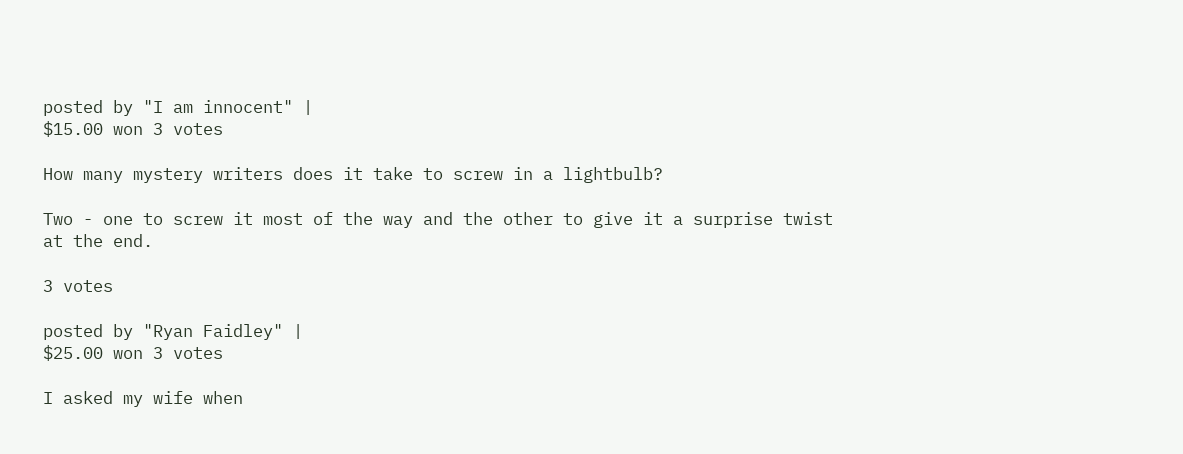posted by "I am innocent" |
$15.00 won 3 votes

How many mystery writers does it take to screw in a lightbulb?

Two - one to screw it most of the way and the other to give it a surprise twist at the end.

3 votes

posted by "Ryan Faidley" |
$25.00 won 3 votes

I asked my wife when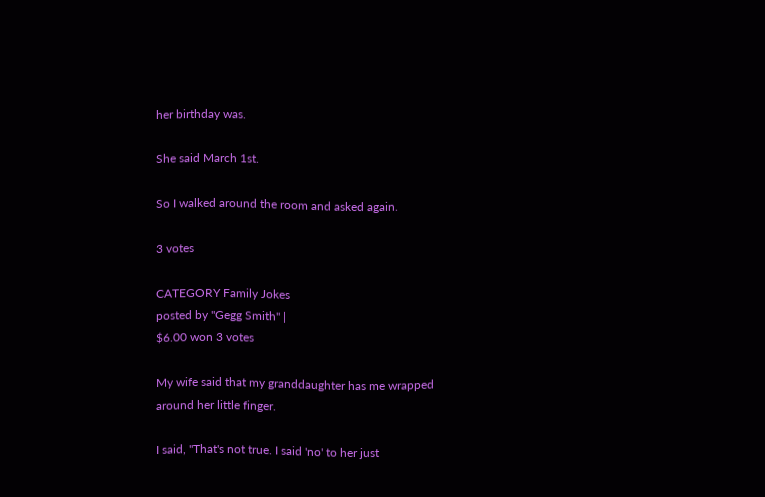her birthday was.

She said March 1st.

So I walked around the room and asked again.

3 votes

CATEGORY Family Jokes
posted by "Gegg Smith" |
$6.00 won 3 votes

My wife said that my granddaughter has me wrapped around her little finger.

I said, "That's not true. I said 'no' to her just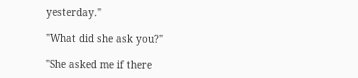yesterday."

"What did she ask you?"

"She asked me if there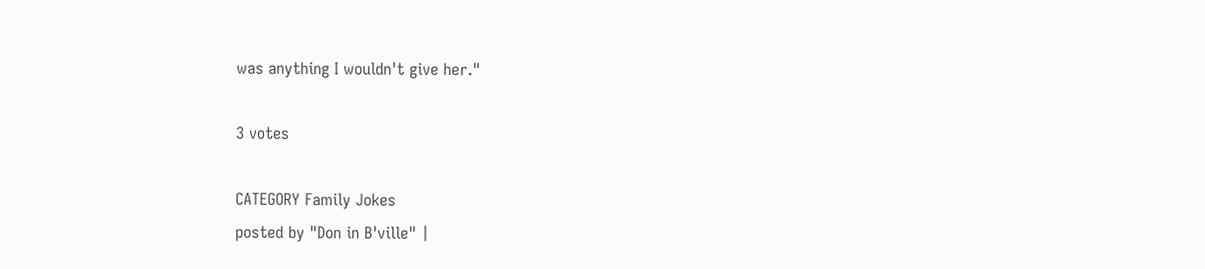was anything I wouldn't give her."

3 votes

CATEGORY Family Jokes
posted by "Don in B'ville" |